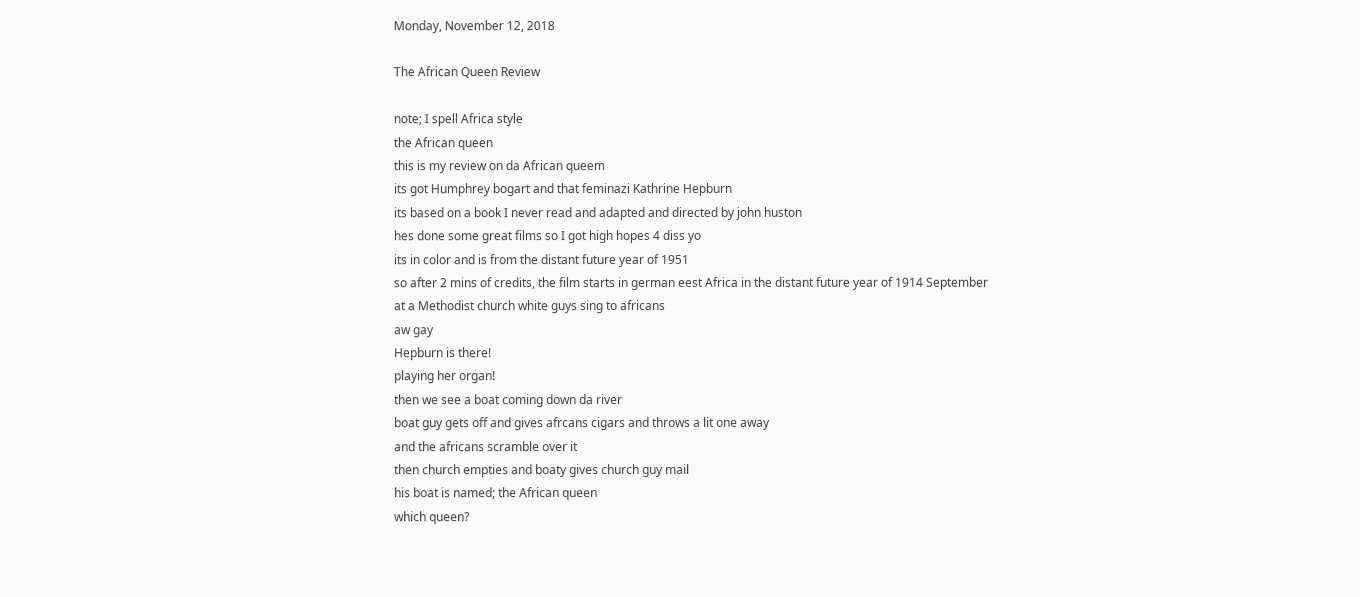Monday, November 12, 2018

The African Queen Review

note; I spell Africa style
the African queen
this is my review on da African queem
its got Humphrey bogart and that feminazi Kathrine Hepburn
its based on a book I never read and adapted and directed by john huston
hes done some great films so I got high hopes 4 diss yo
its in color and is from the distant future year of 1951
so after 2 mins of credits, the film starts in german eest Africa in the distant future year of 1914 September
at a Methodist church white guys sing to africans
aw gay
Hepburn is there!
playing her organ!
then we see a boat coming down da river
boat guy gets off and gives afrcans cigars and throws a lit one away
and the africans scramble over it
then church empties and boaty gives church guy mail
his boat is named; the African queen
which queen?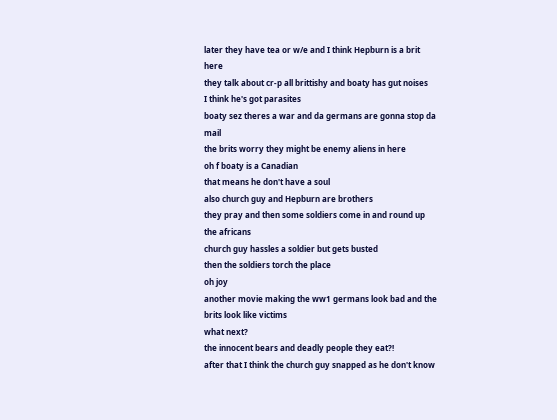later they have tea or w/e and I think Hepburn is a brit here
they talk about cr-p all brittishy and boaty has gut noises
I think he's got parasites
boaty sez theres a war and da germans are gonna stop da mail
the brits worry they might be enemy aliens in here
oh f boaty is a Canadian
that means he don't have a soul
also church guy and Hepburn are brothers
they pray and then some soldiers come in and round up the africans
church guy hassles a soldier but gets busted
then the soldiers torch the place
oh joy
another movie making the ww1 germans look bad and the brits look like victims
what next?
the innocent bears and deadly people they eat?!
after that I think the church guy snapped as he don't know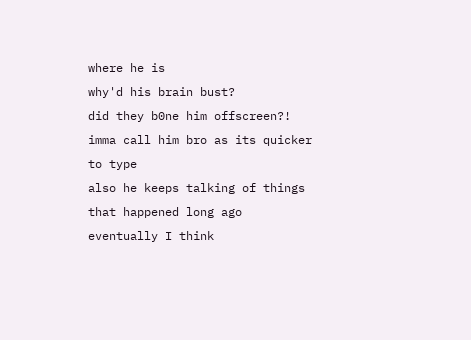where he is
why'd his brain bust?
did they b0ne him offscreen?!
imma call him bro as its quicker to type
also he keeps talking of things that happened long ago
eventually I think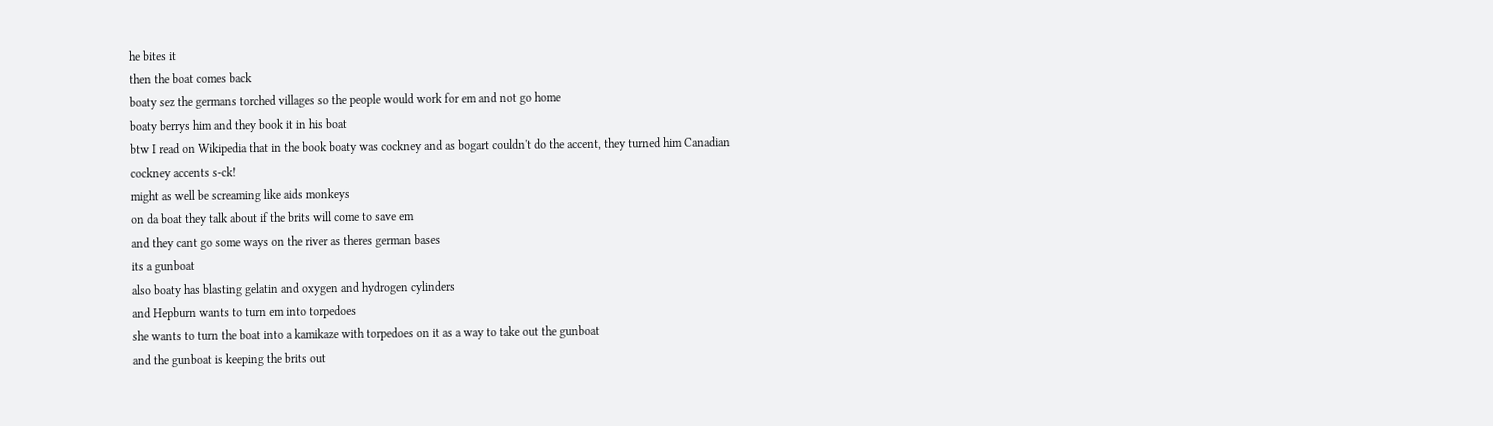he bites it
then the boat comes back
boaty sez the germans torched villages so the people would work for em and not go home
boaty berrys him and they book it in his boat
btw I read on Wikipedia that in the book boaty was cockney and as bogart couldn't do the accent, they turned him Canadian
cockney accents s-ck!
might as well be screaming like aids monkeys
on da boat they talk about if the brits will come to save em
and they cant go some ways on the river as theres german bases
its a gunboat
also boaty has blasting gelatin and oxygen and hydrogen cylinders
and Hepburn wants to turn em into torpedoes
she wants to turn the boat into a kamikaze with torpedoes on it as a way to take out the gunboat
and the gunboat is keeping the brits out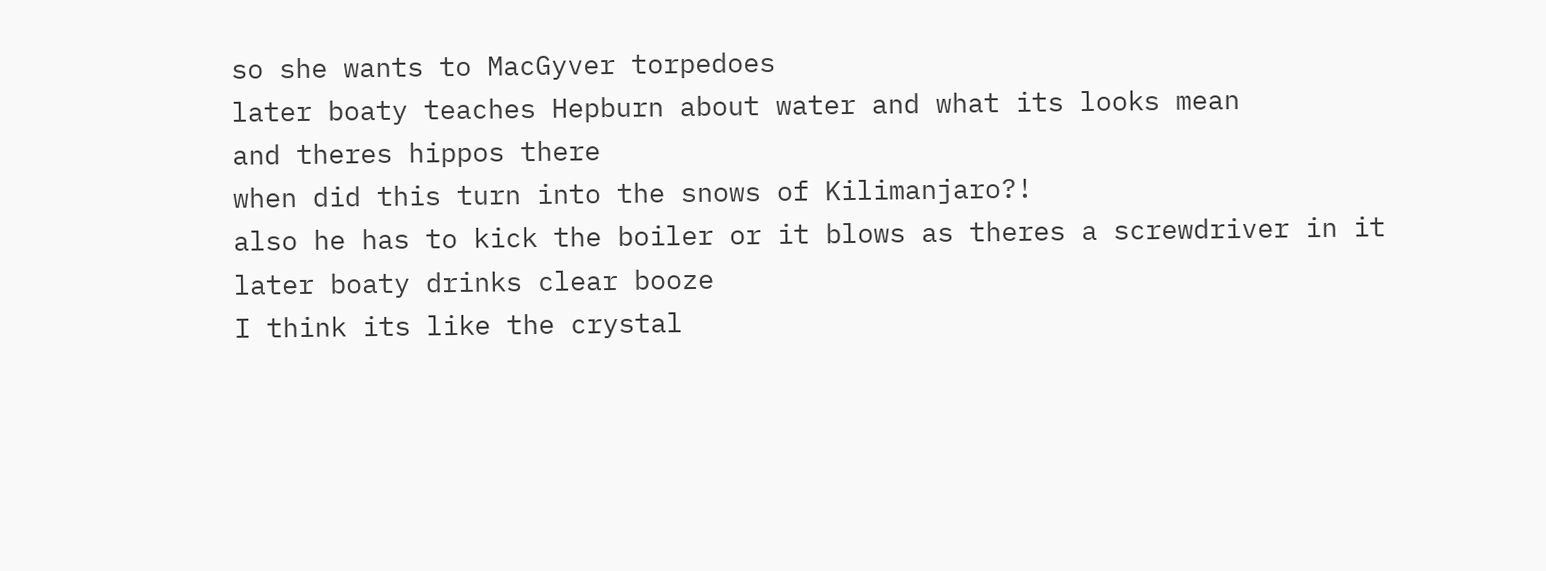so she wants to MacGyver torpedoes
later boaty teaches Hepburn about water and what its looks mean
and theres hippos there
when did this turn into the snows of Kilimanjaro?!
also he has to kick the boiler or it blows as theres a screwdriver in it
later boaty drinks clear booze
I think its like the crystal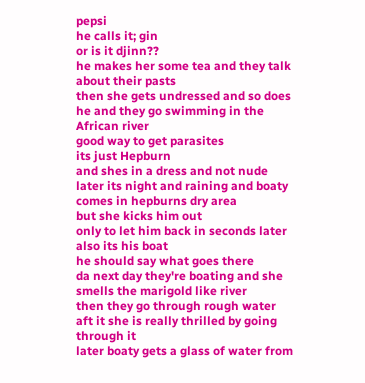pepsi
he calls it; gin
or is it djinn??
he makes her some tea and they talk about their pasts
then she gets undressed and so does he and they go swimming in the African river
good way to get parasites
its just Hepburn
and shes in a dress and not nude
later its night and raining and boaty comes in hepburns dry area
but she kicks him out
only to let him back in seconds later
also its his boat
he should say what goes there
da next day they're boating and she smells the marigold like river
then they go through rough water
aft it she is really thrilled by going through it
later boaty gets a glass of water from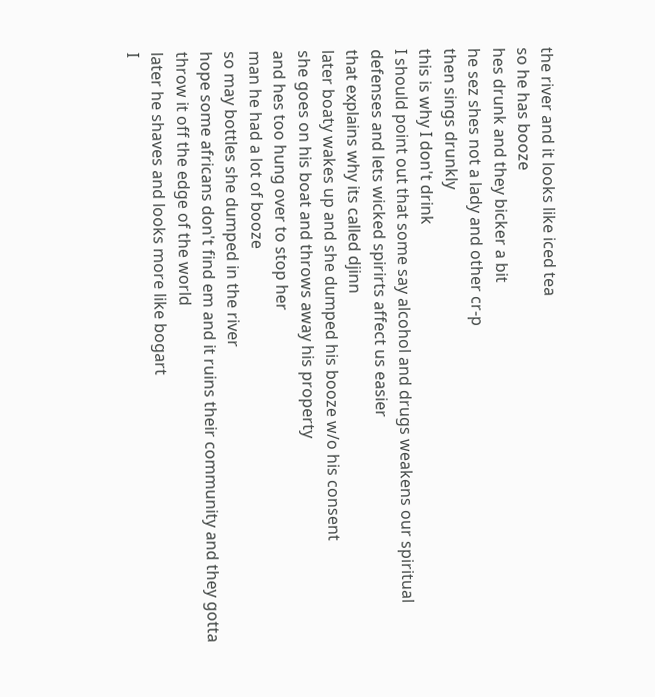the river and it looks like iced tea
so he has booze
hes drunk and they bicker a bit
he sez shes not a lady and other cr-p
then sings drunkly
this is why I don't drink
I should point out that some say alcohol and drugs weakens our spiritual defenses and lets wicked spirirts affect us easier
that explains why its called djinn
later boaty wakes up and she dumped his booze w/o his consent
she goes on his boat and throws away his property
and hes too hung over to stop her
man he had a lot of booze
so may bottles she dumped in the river
hope some africans don't find em and it ruins their community and they gotta throw it off the edge of the world
later he shaves and looks more like bogart
I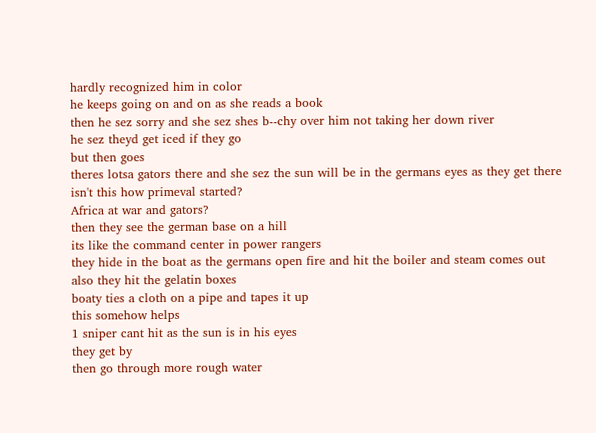hardly recognized him in color
he keeps going on and on as she reads a book
then he sez sorry and she sez shes b--chy over him not taking her down river
he sez theyd get iced if they go
but then goes
theres lotsa gators there and she sez the sun will be in the germans eyes as they get there
isn't this how primeval started?
Africa at war and gators?
then they see the german base on a hill
its like the command center in power rangers
they hide in the boat as the germans open fire and hit the boiler and steam comes out
also they hit the gelatin boxes
boaty ties a cloth on a pipe and tapes it up
this somehow helps
1 sniper cant hit as the sun is in his eyes
they get by
then go through more rough water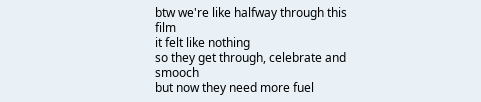btw we're like halfway through this film
it felt like nothing
so they get through, celebrate and smooch
but now they need more fuel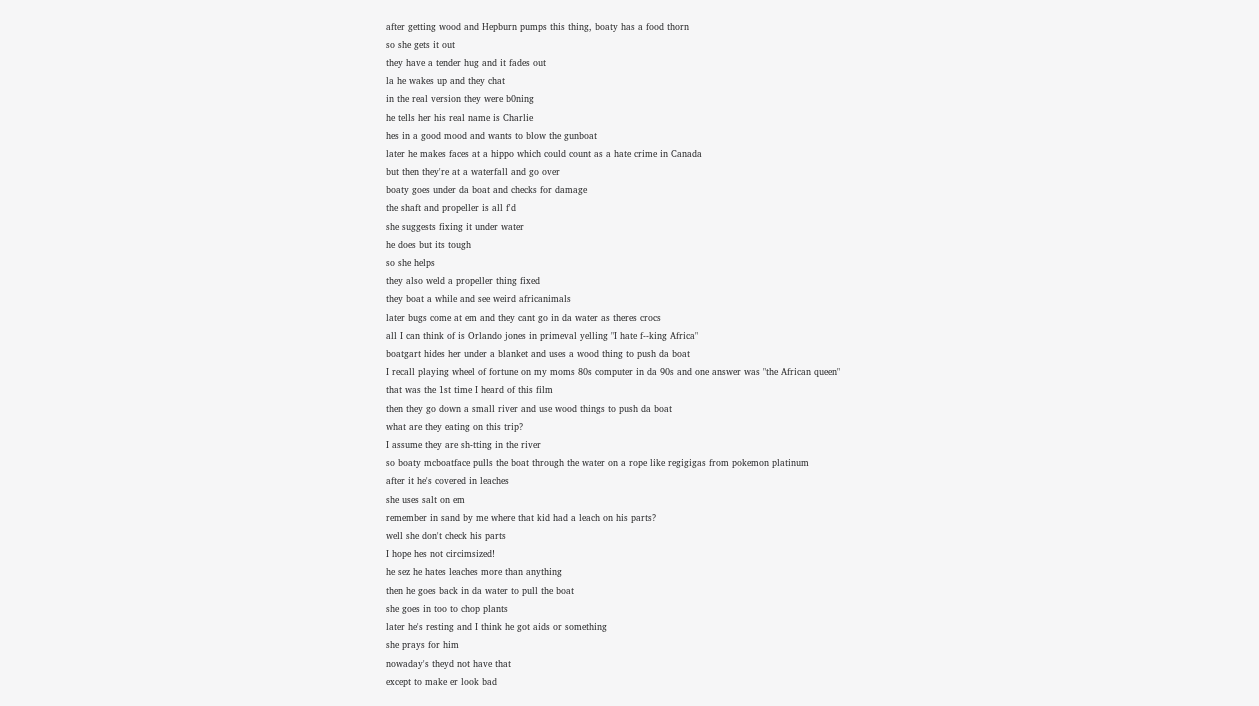after getting wood and Hepburn pumps this thing, boaty has a food thorn
so she gets it out
they have a tender hug and it fades out
la he wakes up and they chat
in the real version they were b0ning
he tells her his real name is Charlie
hes in a good mood and wants to blow the gunboat
later he makes faces at a hippo which could count as a hate crime in Canada
but then they're at a waterfall and go over
boaty goes under da boat and checks for damage
the shaft and propeller is all f'd
she suggests fixing it under water
he does but its tough
so she helps
they also weld a propeller thing fixed
they boat a while and see weird africanimals
later bugs come at em and they cant go in da water as theres crocs
all I can think of is Orlando jones in primeval yelling "I hate f--king Africa"
boatgart hides her under a blanket and uses a wood thing to push da boat
I recall playing wheel of fortune on my moms 80s computer in da 90s and one answer was "the African queen"
that was the 1st time I heard of this film
then they go down a small river and use wood things to push da boat
what are they eating on this trip?
I assume they are sh-tting in the river
so boaty mcboatface pulls the boat through the water on a rope like regigigas from pokemon platinum
after it he's covered in leaches
she uses salt on em
remember in sand by me where that kid had a leach on his parts?
well she don't check his parts
I hope hes not circimsized!
he sez he hates leaches more than anything
then he goes back in da water to pull the boat
she goes in too to chop plants
later he's resting and I think he got aids or something
she prays for him
nowaday's theyd not have that
except to make er look bad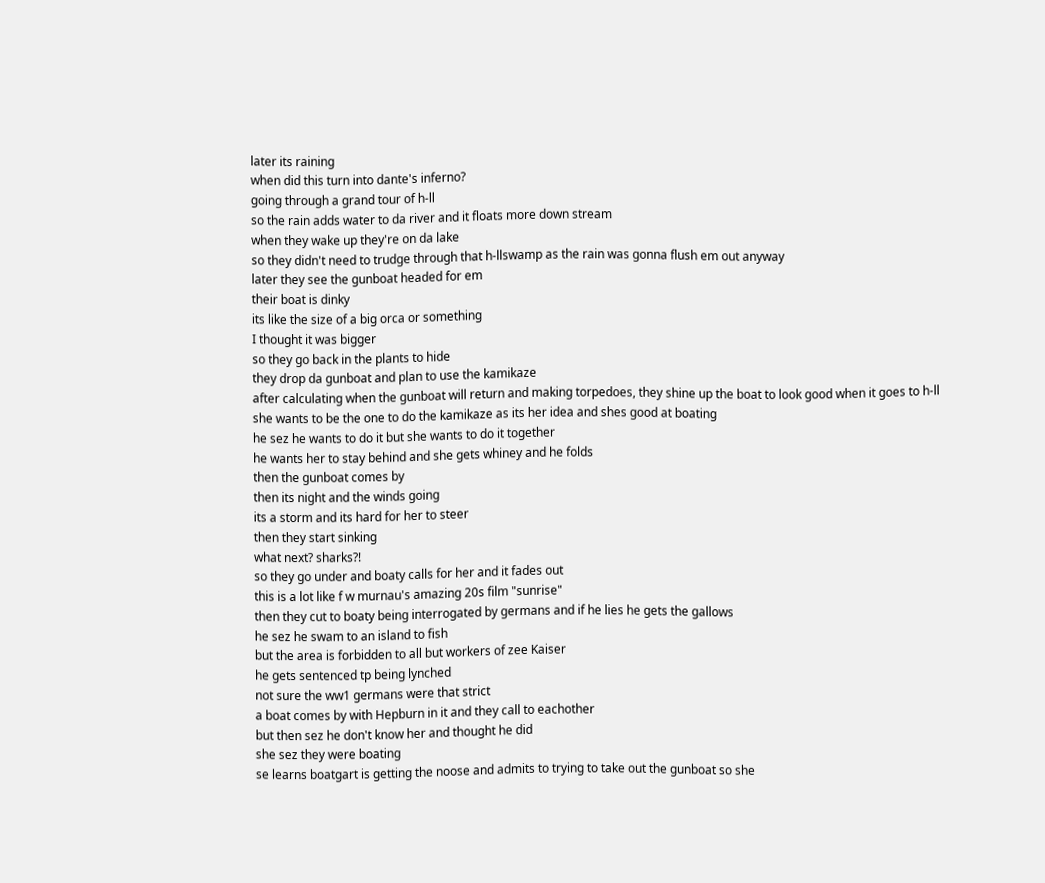later its raining
when did this turn into dante's inferno?
going through a grand tour of h-ll
so the rain adds water to da river and it floats more down stream
when they wake up they're on da lake
so they didn't need to trudge through that h-llswamp as the rain was gonna flush em out anyway
later they see the gunboat headed for em
their boat is dinky
its like the size of a big orca or something
I thought it was bigger
so they go back in the plants to hide
they drop da gunboat and plan to use the kamikaze
after calculating when the gunboat will return and making torpedoes, they shine up the boat to look good when it goes to h-ll
she wants to be the one to do the kamikaze as its her idea and shes good at boating
he sez he wants to do it but she wants to do it together
he wants her to stay behind and she gets whiney and he folds
then the gunboat comes by
then its night and the winds going
its a storm and its hard for her to steer
then they start sinking
what next? sharks?!
so they go under and boaty calls for her and it fades out
this is a lot like f w murnau's amazing 20s film "sunrise"
then they cut to boaty being interrogated by germans and if he lies he gets the gallows
he sez he swam to an island to fish
but the area is forbidden to all but workers of zee Kaiser
he gets sentenced tp being lynched
not sure the ww1 germans were that strict
a boat comes by with Hepburn in it and they call to eachother
but then sez he don't know her and thought he did
she sez they were boating
se learns boatgart is getting the noose and admits to trying to take out the gunboat so she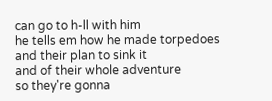can go to h-ll with him
he tells em how he made torpedoes and their plan to sink it
and of their whole adventure
so they're gonna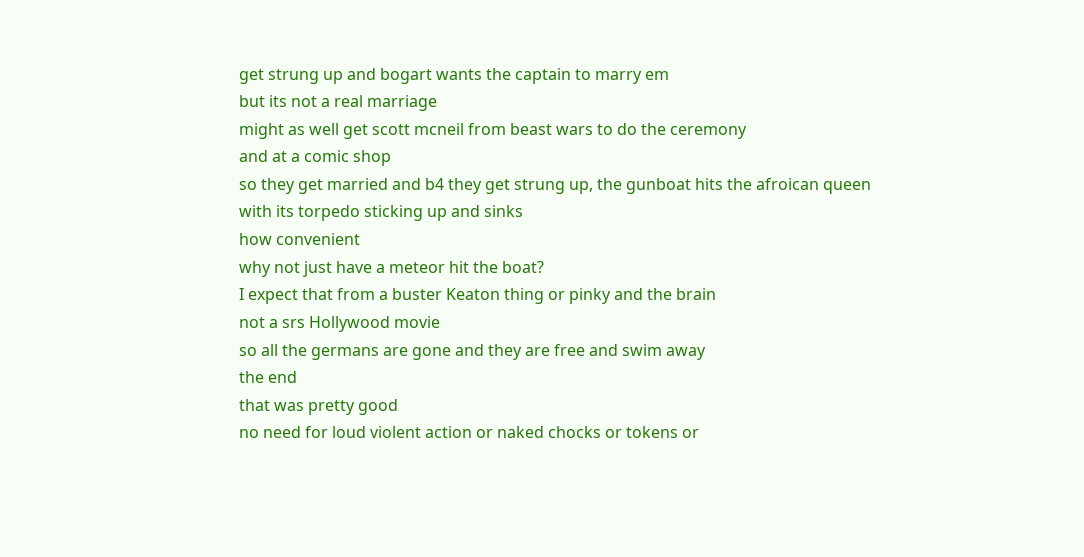get strung up and bogart wants the captain to marry em
but its not a real marriage
might as well get scott mcneil from beast wars to do the ceremony
and at a comic shop
so they get married and b4 they get strung up, the gunboat hits the afroican queen with its torpedo sticking up and sinks
how convenient
why not just have a meteor hit the boat?
I expect that from a buster Keaton thing or pinky and the brain
not a srs Hollywood movie
so all the germans are gone and they are free and swim away
the end
that was pretty good
no need for loud violent action or naked chocks or tokens or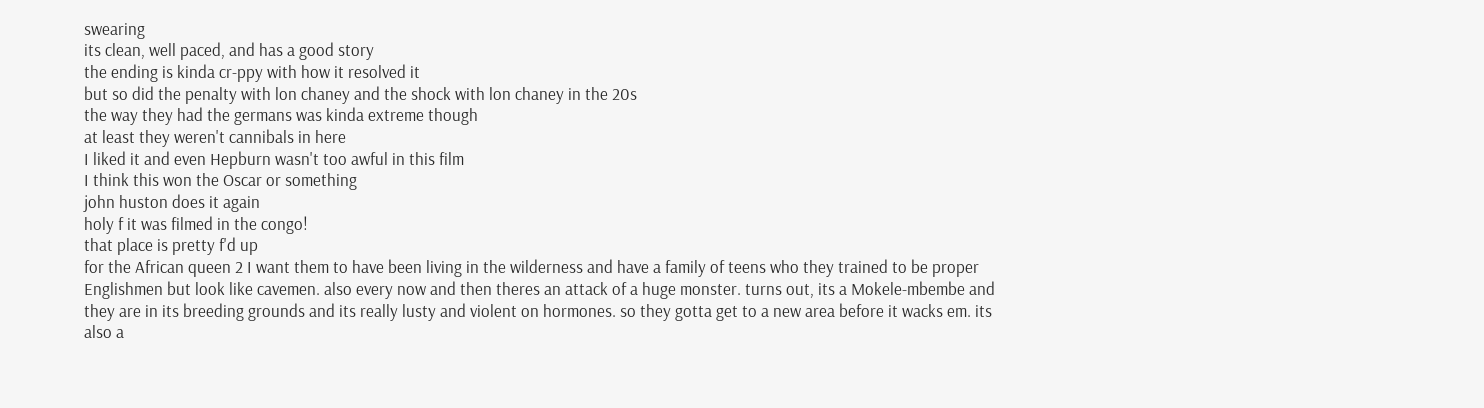swearing
its clean, well paced, and has a good story
the ending is kinda cr-ppy with how it resolved it
but so did the penalty with lon chaney and the shock with lon chaney in the 20s
the way they had the germans was kinda extreme though
at least they weren't cannibals in here
I liked it and even Hepburn wasn't too awful in this film
I think this won the Oscar or something
john huston does it again
holy f it was filmed in the congo!
that place is pretty f'd up
for the African queen 2 I want them to have been living in the wilderness and have a family of teens who they trained to be proper Englishmen but look like cavemen. also every now and then theres an attack of a huge monster. turns out, its a Mokele-mbembe and they are in its breeding grounds and its really lusty and violent on hormones. so they gotta get to a new area before it wacks em. its also a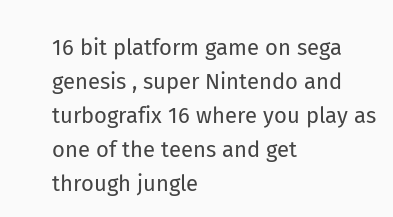16 bit platform game on sega genesis , super Nintendo and turbografix 16 where you play as one of the teens and get through jungle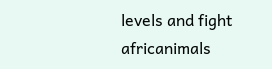levels and fight africanimals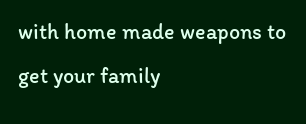with home made weapons to get your family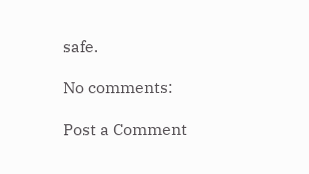safe.

No comments:

Post a Comment